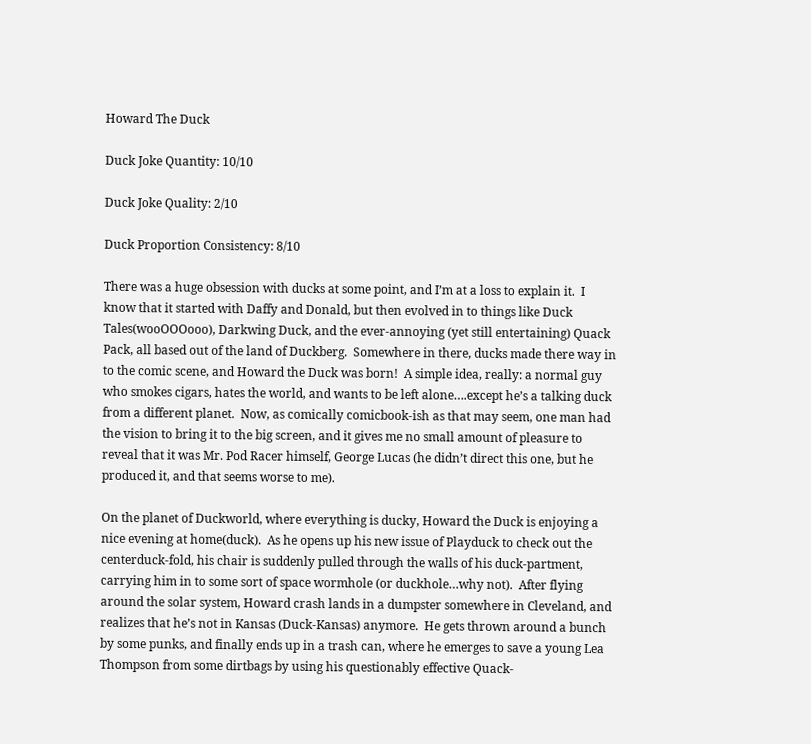Howard The Duck

Duck Joke Quantity: 10/10

Duck Joke Quality: 2/10

Duck Proportion Consistency: 8/10

There was a huge obsession with ducks at some point, and I’m at a loss to explain it.  I know that it started with Daffy and Donald, but then evolved in to things like Duck Tales(wooOOOooo), Darkwing Duck, and the ever-annoying (yet still entertaining) Quack Pack, all based out of the land of Duckberg.  Somewhere in there, ducks made there way in to the comic scene, and Howard the Duck was born!  A simple idea, really: a normal guy who smokes cigars, hates the world, and wants to be left alone….except he’s a talking duck from a different planet.  Now, as comically comicbook-ish as that may seem, one man had the vision to bring it to the big screen, and it gives me no small amount of pleasure to reveal that it was Mr. Pod Racer himself, George Lucas (he didn’t direct this one, but he produced it, and that seems worse to me).

On the planet of Duckworld, where everything is ducky, Howard the Duck is enjoying a nice evening at home(duck).  As he opens up his new issue of Playduck to check out the centerduck-fold, his chair is suddenly pulled through the walls of his duck-partment, carrying him in to some sort of space wormhole (or duckhole…why not).  After flying around the solar system, Howard crash lands in a dumpster somewhere in Cleveland, and realizes that he’s not in Kansas (Duck-Kansas) anymore.  He gets thrown around a bunch by some punks, and finally ends up in a trash can, where he emerges to save a young Lea Thompson from some dirtbags by using his questionably effective Quack-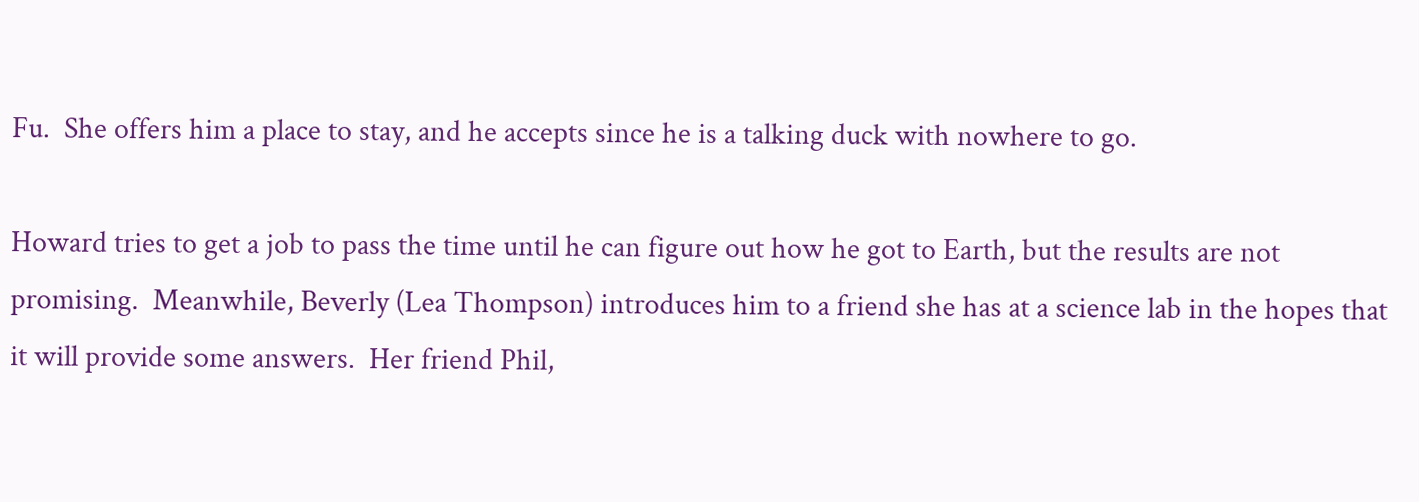Fu.  She offers him a place to stay, and he accepts since he is a talking duck with nowhere to go.

Howard tries to get a job to pass the time until he can figure out how he got to Earth, but the results are not promising.  Meanwhile, Beverly (Lea Thompson) introduces him to a friend she has at a science lab in the hopes that it will provide some answers.  Her friend Phil,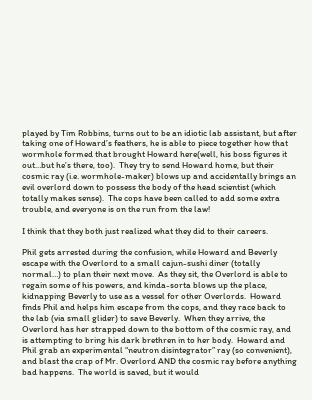played by Tim Robbins, turns out to be an idiotic lab assistant, but after taking one of Howard’s feathers, he is able to piece together how that wormhole formed that brought Howard here(well, his boss figures it out…but he’s there, too).  They try to send Howard home, but their cosmic ray (i.e. wormhole-maker) blows up and accidentally brings an evil overlord down to possess the body of the head scientist (which totally makes sense).  The cops have been called to add some extra trouble, and everyone is on the run from the law!

I think that they both just realized what they did to their careers.

Phil gets arrested during the confusion, while Howard and Beverly escape with the Overlord to a small cajun-sushi diner (totally normal…) to plan their next move.  As they sit, the Overlord is able to regain some of his powers, and kinda-sorta blows up the place, kidnapping Beverly to use as a vessel for other Overlords.  Howard finds Phil and helps him escape from the cops, and they race back to the lab (via small glider) to save Beverly.  When they arrive, the Overlord has her strapped down to the bottom of the cosmic ray, and is attempting to bring his dark brethren in to her body.  Howard and Phil grab an experimental “neutron disintegrator” ray (so convenient), and blast the crap of Mr. Overlord AND the cosmic ray before anything bad happens.  The world is saved, but it would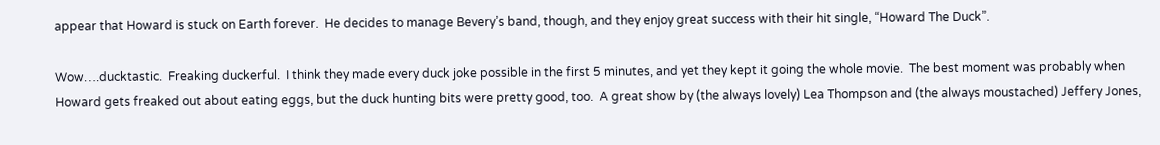appear that Howard is stuck on Earth forever.  He decides to manage Bevery’s band, though, and they enjoy great success with their hit single, “Howard The Duck”.

Wow….ducktastic.  Freaking duckerful.  I think they made every duck joke possible in the first 5 minutes, and yet they kept it going the whole movie.  The best moment was probably when Howard gets freaked out about eating eggs, but the duck hunting bits were pretty good, too.  A great show by (the always lovely) Lea Thompson and (the always moustached) Jeffery Jones,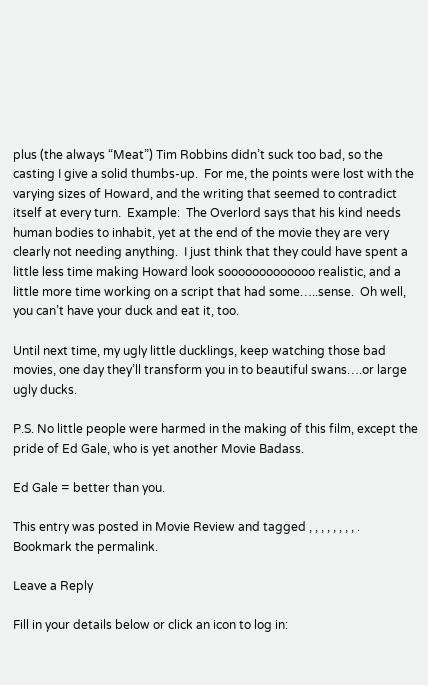plus (the always “Meat”) Tim Robbins didn’t suck too bad, so the casting I give a solid thumbs-up.  For me, the points were lost with the varying sizes of Howard, and the writing that seemed to contradict itself at every turn.  Example:  The Overlord says that his kind needs human bodies to inhabit, yet at the end of the movie they are very clearly not needing anything.  I just think that they could have spent a little less time making Howard look sooooooooooooo realistic, and a little more time working on a script that had some…..sense.  Oh well, you can’t have your duck and eat it, too.

Until next time, my ugly little ducklings, keep watching those bad movies, one day they’ll transform you in to beautiful swans….or large ugly ducks.

P.S. No little people were harmed in the making of this film, except the pride of Ed Gale, who is yet another Movie Badass.

Ed Gale = better than you.

This entry was posted in Movie Review and tagged , , , , , , , , . Bookmark the permalink.

Leave a Reply

Fill in your details below or click an icon to log in: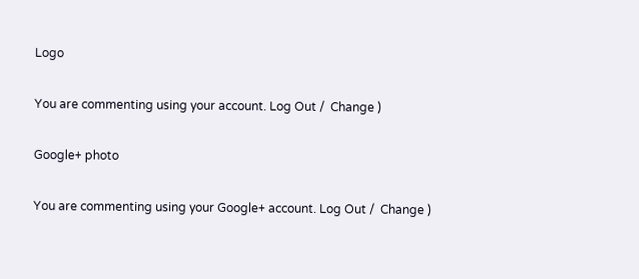Logo

You are commenting using your account. Log Out /  Change )

Google+ photo

You are commenting using your Google+ account. Log Out /  Change )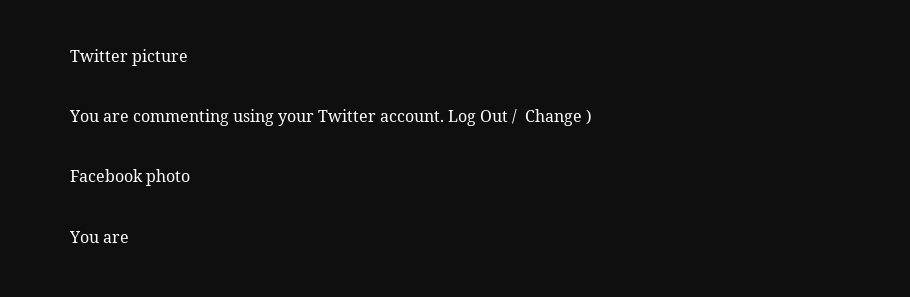Twitter picture

You are commenting using your Twitter account. Log Out /  Change )

Facebook photo

You are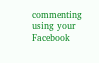commenting using your Facebook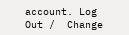account. Log Out /  Change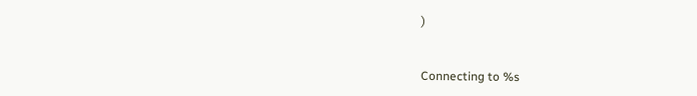)


Connecting to %s